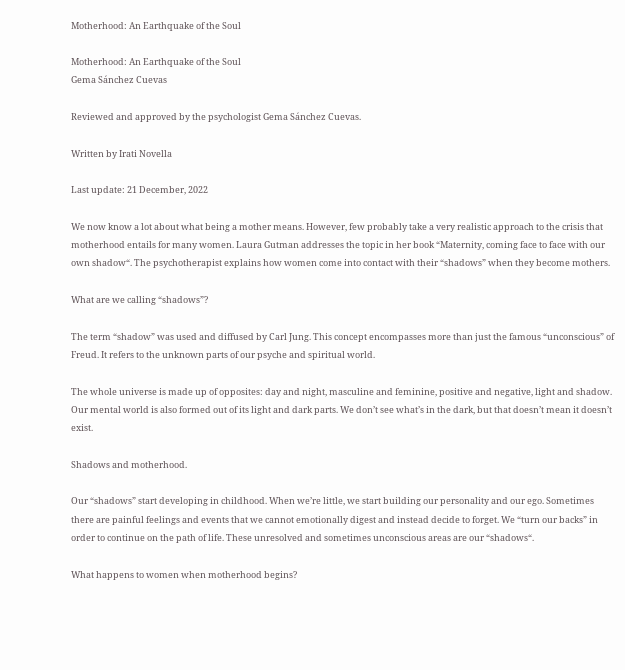Motherhood: An Earthquake of the Soul

Motherhood: An Earthquake of the Soul
Gema Sánchez Cuevas

Reviewed and approved by the psychologist Gema Sánchez Cuevas.

Written by Irati Novella

Last update: 21 December, 2022

We now know a lot about what being a mother means. However, few probably take a very realistic approach to the crisis that motherhood entails for many women. Laura Gutman addresses the topic in her book “Maternity, coming face to face with our own shadow“. The psychotherapist explains how women come into contact with their “shadows” when they become mothers.

What are we calling “shadows”?

The term “shadow” was used and diffused by Carl Jung. This concept encompasses more than just the famous “unconscious” of Freud. It refers to the unknown parts of our psyche and spiritual world.

The whole universe is made up of opposites: day and night, masculine and feminine, positive and negative, light and shadow.  Our mental world is also formed out of its light and dark parts. We don’t see what’s in the dark, but that doesn’t mean it doesn’t exist.

Shadows and motherhood.

Our “shadows” start developing in childhood. When we’re little, we start building our personality and our ego. Sometimes there are painful feelings and events that we cannot emotionally digest and instead decide to forget. We “turn our backs” in order to continue on the path of life. These unresolved and sometimes unconscious areas are our “shadows“.

What happens to women when motherhood begins?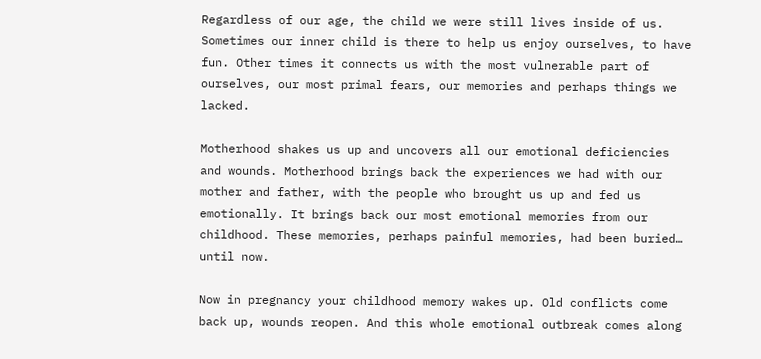Regardless of our age, the child we were still lives inside of us. Sometimes our inner child is there to help us enjoy ourselves, to have fun. Other times it connects us with the most vulnerable part of ourselves, our most primal fears, our memories and perhaps things we lacked.

Motherhood shakes us up and uncovers all our emotional deficiencies and wounds. Motherhood brings back the experiences we had with our mother and father, with the people who brought us up and fed us emotionally. It brings back our most emotional memories from our childhood. These memories, perhaps painful memories, had been buried… until now.

Now in pregnancy your childhood memory wakes up. Old conflicts come back up, wounds reopen. And this whole emotional outbreak comes along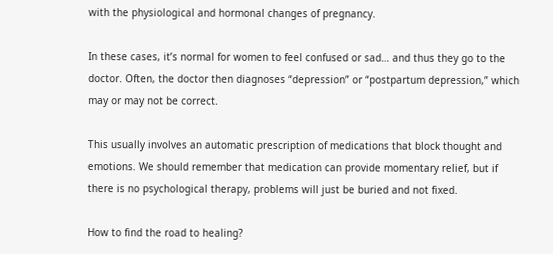with the physiological and hormonal changes of pregnancy.

In these cases, it’s normal for women to feel confused or sad… and thus they go to the doctor. Often, the doctor then diagnoses “depression” or “postpartum depression,” which may or may not be correct.

This usually involves an automatic prescription of medications that block thought and emotions. We should remember that medication can provide momentary relief, but if there is no psychological therapy, problems will just be buried and not fixed.

How to find the road to healing?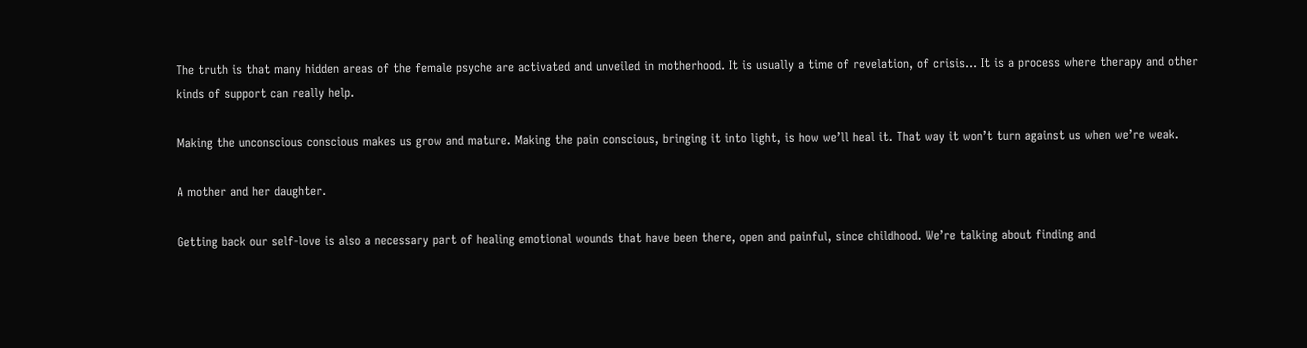The truth is that many hidden areas of the female psyche are activated and unveiled in motherhood. It is usually a time of revelation, of crisis… It is a process where therapy and other kinds of support can really help.

Making the unconscious conscious makes us grow and mature. Making the pain conscious, bringing it into light, is how we’ll heal it. That way it won’t turn against us when we’re weak.

A mother and her daughter.

Getting back our self-love is also a necessary part of healing emotional wounds that have been there, open and painful, since childhood. We’re talking about finding and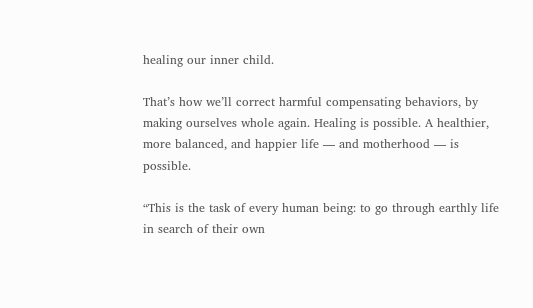healing our inner child.

That’s how we’ll correct harmful compensating behaviors, by making ourselves whole again. Healing is possible. A healthier, more balanced, and happier life — and motherhood — is possible.

“This is the task of every human being: to go through earthly life in search of their own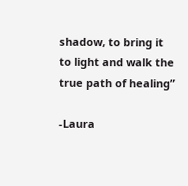shadow, to bring it to light and walk the true path of healing”

-Laura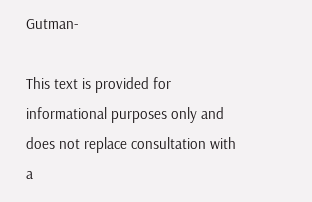Gutman-

This text is provided for informational purposes only and does not replace consultation with a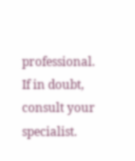professional. If in doubt, consult your specialist.